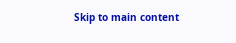Skip to main content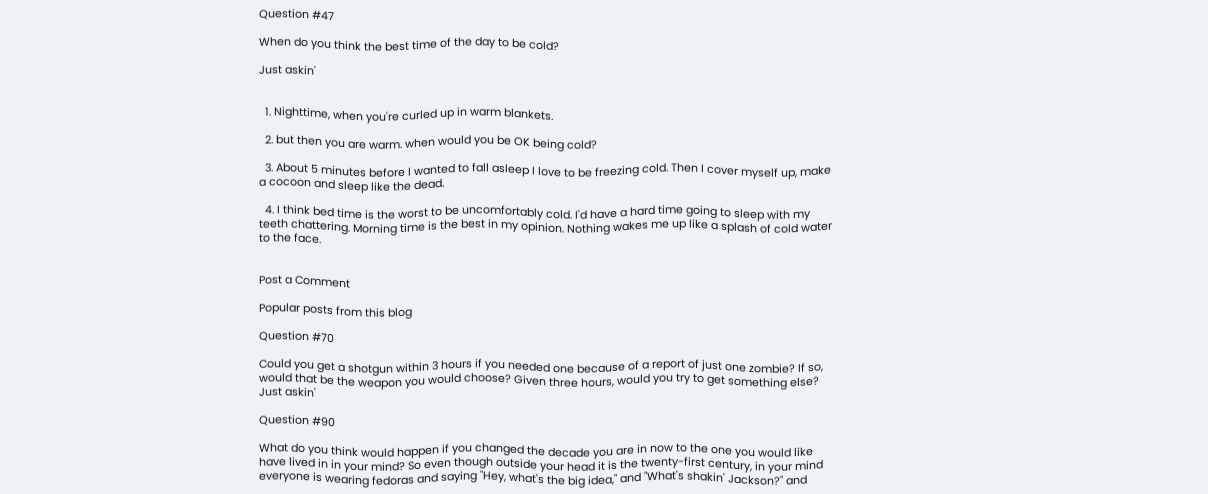Question #47

When do you think the best time of the day to be cold?

Just askin'


  1. Nighttime, when you're curled up in warm blankets.

  2. but then you are warm. when would you be OK being cold?

  3. About 5 minutes before I wanted to fall asleep I love to be freezing cold. Then I cover myself up, make a cocoon and sleep like the dead.

  4. I think bed time is the worst to be uncomfortably cold. I'd have a hard time going to sleep with my teeth chattering. Morning time is the best in my opinion. Nothing wakes me up like a splash of cold water to the face.


Post a Comment

Popular posts from this blog

Question #70

Could you get a shotgun within 3 hours if you needed one because of a report of just one zombie? If so, would that be the weapon you would choose? Given three hours, would you try to get something else? Just askin'

Question #90

What do you think would happen if you changed the decade you are in now to the one you would like have lived in in your mind? So even though outside your head it is the twenty-first century, in your mind everyone is wearing fedoras and saying "Hey, what's the big idea," and "What's shakin' Jackson?" and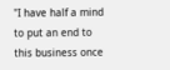"I have half a mind to put an end to this business once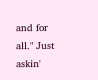and for all." Just askin'